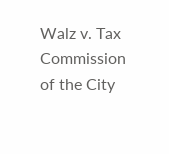Walz v. Tax Commission of the City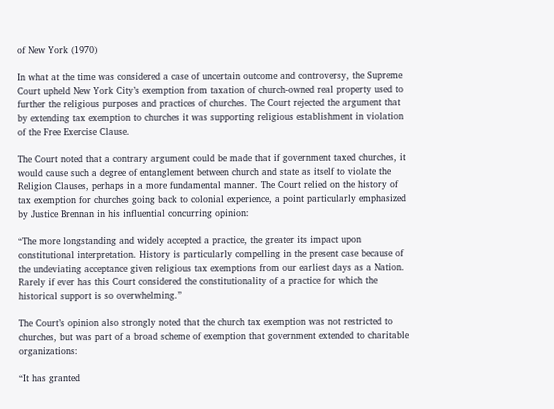of New York (1970)

In what at the time was considered a case of uncertain outcome and controversy, the Supreme Court upheld New York City’s exemption from taxation of church-owned real property used to further the religious purposes and practices of churches. The Court rejected the argument that by extending tax exemption to churches it was supporting religious establishment in violation of the Free Exercise Clause.

The Court noted that a contrary argument could be made that if government taxed churches, it would cause such a degree of entanglement between church and state as itself to violate the Religion Clauses, perhaps in a more fundamental manner. The Court relied on the history of tax exemption for churches going back to colonial experience, a point particularly emphasized by Justice Brennan in his influential concurring opinion:

“The more longstanding and widely accepted a practice, the greater its impact upon constitutional interpretation. History is particularly compelling in the present case because of the undeviating acceptance given religious tax exemptions from our earliest days as a Nation. Rarely if ever has this Court considered the constitutionality of a practice for which the historical support is so overwhelming.”

The Court’s opinion also strongly noted that the church tax exemption was not restricted to churches, but was part of a broad scheme of exemption that government extended to charitable organizations:

“It has granted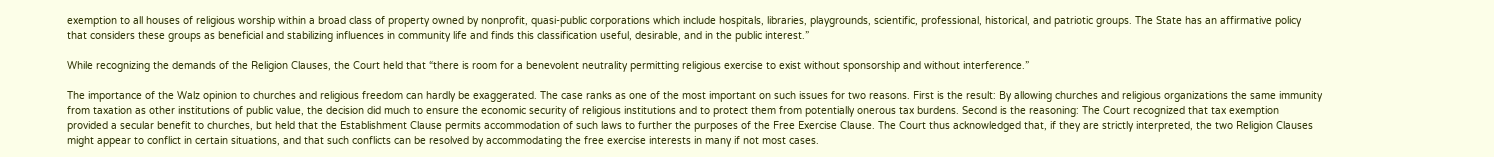exemption to all houses of religious worship within a broad class of property owned by nonprofit, quasi-public corporations which include hospitals, libraries, playgrounds, scientific, professional, historical, and patriotic groups. The State has an affirmative policy that considers these groups as beneficial and stabilizing influences in community life and finds this classification useful, desirable, and in the public interest.”

While recognizing the demands of the Religion Clauses, the Court held that “there is room for a benevolent neutrality permitting religious exercise to exist without sponsorship and without interference.”

The importance of the Walz opinion to churches and religious freedom can hardly be exaggerated. The case ranks as one of the most important on such issues for two reasons. First is the result: By allowing churches and religious organizations the same immunity from taxation as other institutions of public value, the decision did much to ensure the economic security of religious institutions and to protect them from potentially onerous tax burdens. Second is the reasoning: The Court recognized that tax exemption provided a secular benefit to churches, but held that the Establishment Clause permits accommodation of such laws to further the purposes of the Free Exercise Clause. The Court thus acknowledged that, if they are strictly interpreted, the two Religion Clauses might appear to conflict in certain situations, and that such conflicts can be resolved by accommodating the free exercise interests in many if not most cases.